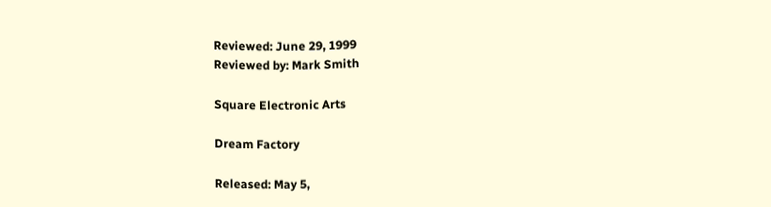Reviewed: June 29, 1999
Reviewed by: Mark Smith

Square Electronic Arts

Dream Factory

Released: May 5,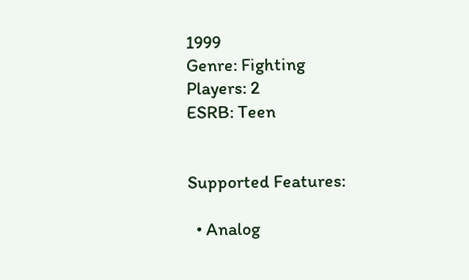1999
Genre: Fighting
Players: 2
ESRB: Teen


Supported Features:

  • Analog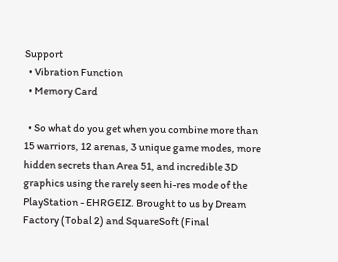Support
  • Vibration Function
  • Memory Card

  • So what do you get when you combine more than 15 warriors, 12 arenas, 3 unique game modes, more hidden secrets than Area 51, and incredible 3D graphics using the rarely seen hi-res mode of the PlayStation - EHRGEIZ. Brought to us by Dream Factory (Tobal 2) and SquareSoft (Final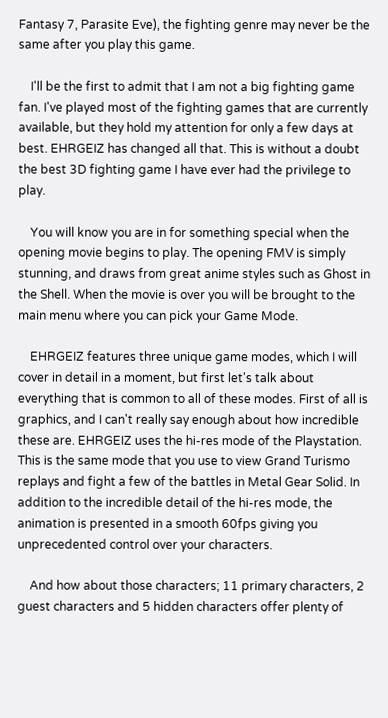Fantasy 7, Parasite Eve), the fighting genre may never be the same after you play this game.

    I'll be the first to admit that I am not a big fighting game fan. I've played most of the fighting games that are currently available, but they hold my attention for only a few days at best. EHRGEIZ has changed all that. This is without a doubt the best 3D fighting game I have ever had the privilege to play.

    You will know you are in for something special when the opening movie begins to play. The opening FMV is simply stunning, and draws from great anime styles such as Ghost in the Shell. When the movie is over you will be brought to the main menu where you can pick your Game Mode.

    EHRGEIZ features three unique game modes, which I will cover in detail in a moment, but first let's talk about everything that is common to all of these modes. First of all is graphics, and I can't really say enough about how incredible these are. EHRGEIZ uses the hi-res mode of the Playstation. This is the same mode that you use to view Grand Turismo replays and fight a few of the battles in Metal Gear Solid. In addition to the incredible detail of the hi-res mode, the animation is presented in a smooth 60fps giving you unprecedented control over your characters.

    And how about those characters; 11 primary characters, 2 guest characters and 5 hidden characters offer plenty of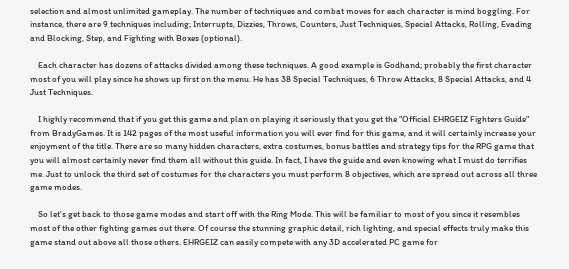selection and almost unlimited gameplay. The number of techniques and combat moves for each character is mind boggling. For instance, there are 9 techniques including; Interrupts, Dizzies, Throws, Counters, Just Techniques, Special Attacks, Rolling, Evading and Blocking, Step, and Fighting with Boxes (optional).

    Each character has dozens of attacks divided among these techniques. A good example is Godhand; probably the first character most of you will play since he shows up first on the menu. He has 38 Special Techniques, 6 Throw Attacks, 8 Special Attacks, and 4 Just Techniques.

    I highly recommend that if you get this game and plan on playing it seriously that you get the "Official EHRGEIZ Fighters Guide" from BradyGames. It is 142 pages of the most useful information you will ever find for this game, and it will certainly increase your enjoyment of the title. There are so many hidden characters, extra costumes, bonus battles and strategy tips for the RPG game that you will almost certainly never find them all without this guide. In fact, I have the guide and even knowing what I must do terrifies me. Just to unlock the third set of costumes for the characters you must perform 8 objectives, which are spread out across all three game modes.

    So let's get back to those game modes and start off with the Ring Mode. This will be familiar to most of you since it resembles most of the other fighting games out there. Of course the stunning graphic detail, rich lighting, and special effects truly make this game stand out above all those others. EHRGEIZ can easily compete with any 3D accelerated PC game for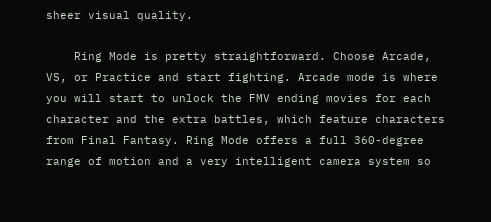sheer visual quality.

    Ring Mode is pretty straightforward. Choose Arcade, VS, or Practice and start fighting. Arcade mode is where you will start to unlock the FMV ending movies for each character and the extra battles, which feature characters from Final Fantasy. Ring Mode offers a full 360-degree range of motion and a very intelligent camera system so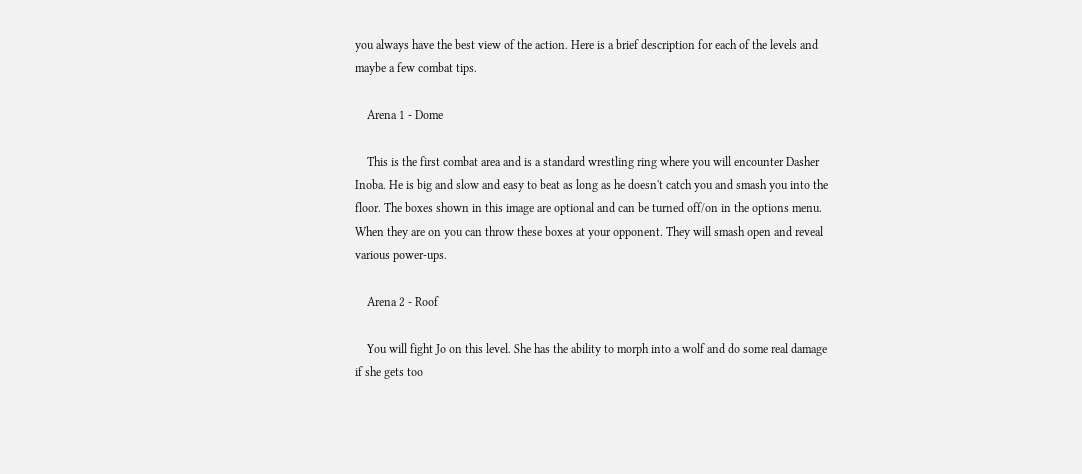you always have the best view of the action. Here is a brief description for each of the levels and maybe a few combat tips.

    Arena 1 - Dome

    This is the first combat area and is a standard wrestling ring where you will encounter Dasher Inoba. He is big and slow and easy to beat as long as he doesn't catch you and smash you into the floor. The boxes shown in this image are optional and can be turned off/on in the options menu. When they are on you can throw these boxes at your opponent. They will smash open and reveal various power-ups.

    Arena 2 - Roof

    You will fight Jo on this level. She has the ability to morph into a wolf and do some real damage if she gets too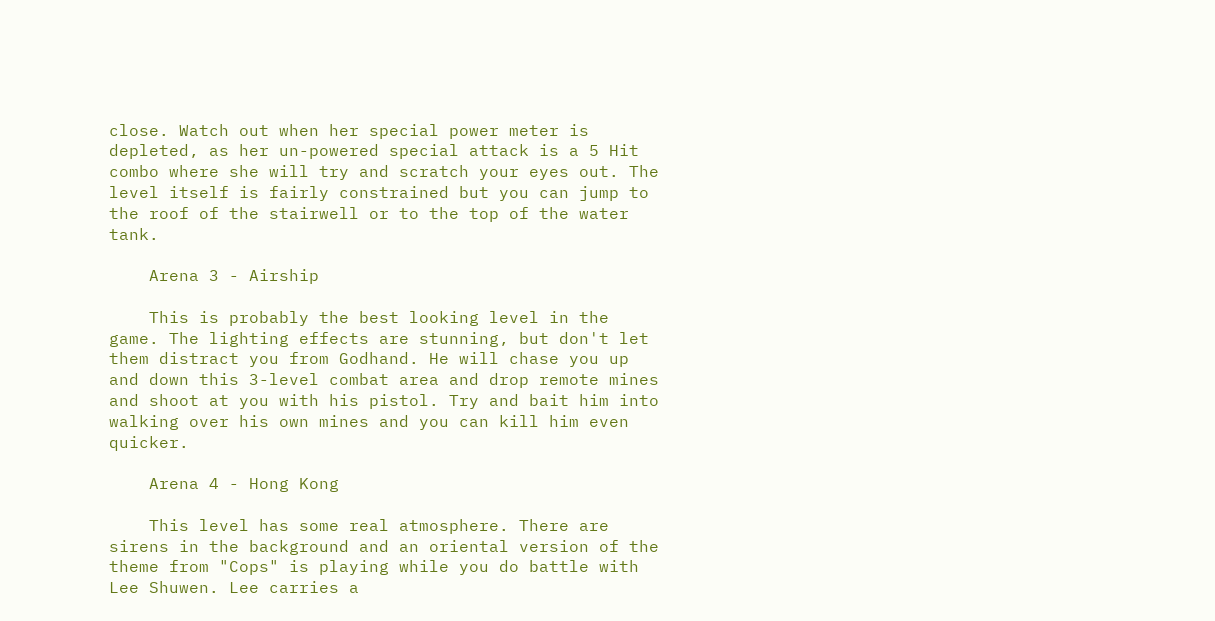close. Watch out when her special power meter is depleted, as her un-powered special attack is a 5 Hit combo where she will try and scratch your eyes out. The level itself is fairly constrained but you can jump to the roof of the stairwell or to the top of the water tank.

    Arena 3 - Airship

    This is probably the best looking level in the game. The lighting effects are stunning, but don't let them distract you from Godhand. He will chase you up and down this 3-level combat area and drop remote mines and shoot at you with his pistol. Try and bait him into walking over his own mines and you can kill him even quicker.

    Arena 4 - Hong Kong

    This level has some real atmosphere. There are sirens in the background and an oriental version of the theme from "Cops" is playing while you do battle with Lee Shuwen. Lee carries a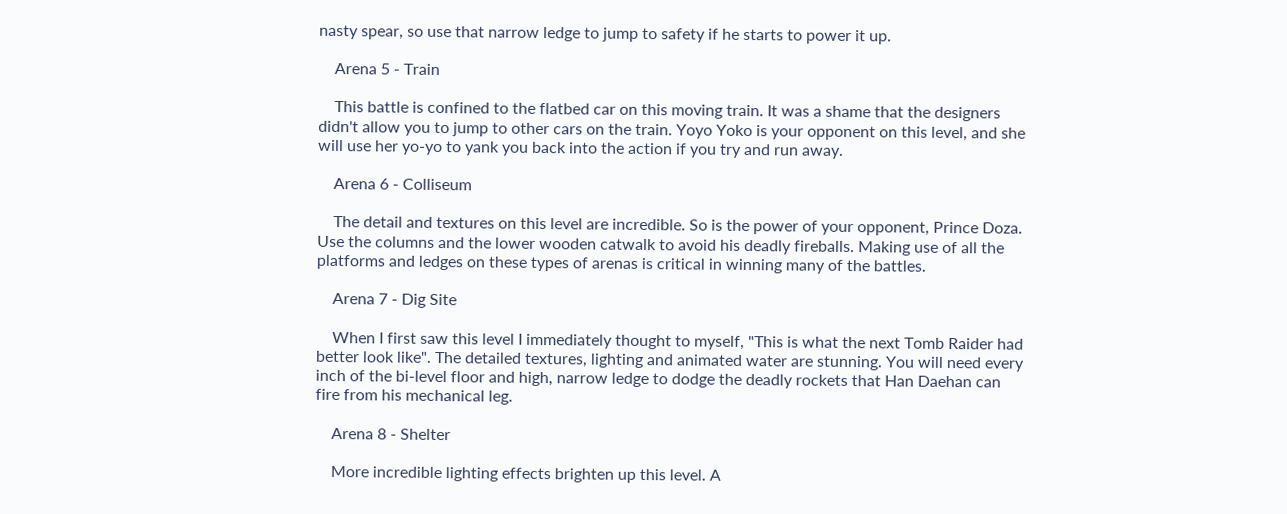nasty spear, so use that narrow ledge to jump to safety if he starts to power it up.

    Arena 5 - Train

    This battle is confined to the flatbed car on this moving train. It was a shame that the designers didn't allow you to jump to other cars on the train. Yoyo Yoko is your opponent on this level, and she will use her yo-yo to yank you back into the action if you try and run away.

    Arena 6 - Colliseum

    The detail and textures on this level are incredible. So is the power of your opponent, Prince Doza. Use the columns and the lower wooden catwalk to avoid his deadly fireballs. Making use of all the platforms and ledges on these types of arenas is critical in winning many of the battles.

    Arena 7 - Dig Site

    When I first saw this level I immediately thought to myself, "This is what the next Tomb Raider had better look like". The detailed textures, lighting and animated water are stunning. You will need every inch of the bi-level floor and high, narrow ledge to dodge the deadly rockets that Han Daehan can fire from his mechanical leg.

    Arena 8 - Shelter

    More incredible lighting effects brighten up this level. A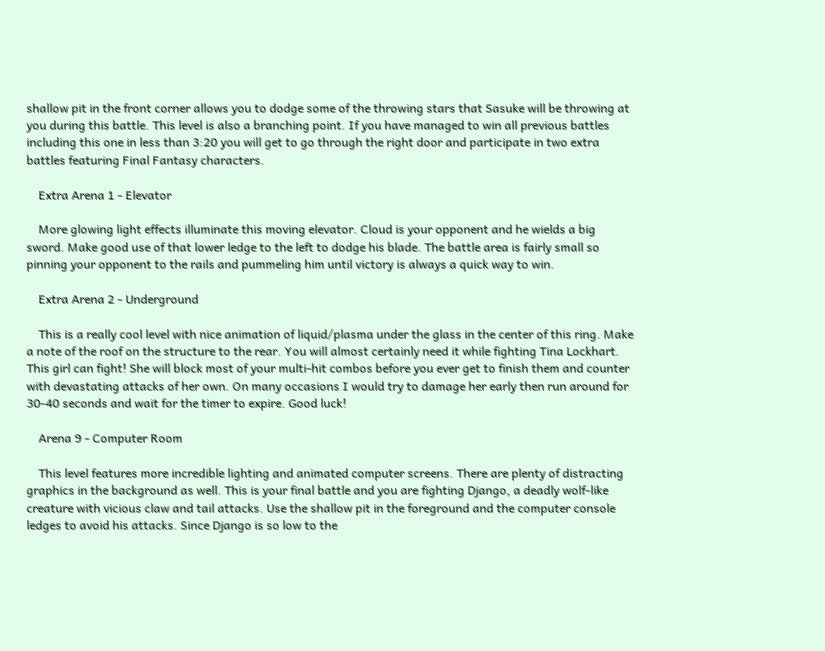shallow pit in the front corner allows you to dodge some of the throwing stars that Sasuke will be throwing at you during this battle. This level is also a branching point. If you have managed to win all previous battles including this one in less than 3:20 you will get to go through the right door and participate in two extra battles featuring Final Fantasy characters.

    Extra Arena 1 - Elevator

    More glowing light effects illuminate this moving elevator. Cloud is your opponent and he wields a big sword. Make good use of that lower ledge to the left to dodge his blade. The battle area is fairly small so pinning your opponent to the rails and pummeling him until victory is always a quick way to win.

    Extra Arena 2 - Underground

    This is a really cool level with nice animation of liquid/plasma under the glass in the center of this ring. Make a note of the roof on the structure to the rear. You will almost certainly need it while fighting Tina Lockhart. This girl can fight! She will block most of your multi-hit combos before you ever get to finish them and counter with devastating attacks of her own. On many occasions I would try to damage her early then run around for 30-40 seconds and wait for the timer to expire. Good luck!

    Arena 9 - Computer Room

    This level features more incredible lighting and animated computer screens. There are plenty of distracting graphics in the background as well. This is your final battle and you are fighting Django, a deadly wolf-like creature with vicious claw and tail attacks. Use the shallow pit in the foreground and the computer console ledges to avoid his attacks. Since Django is so low to the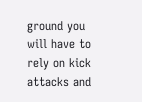ground you will have to rely on kick attacks and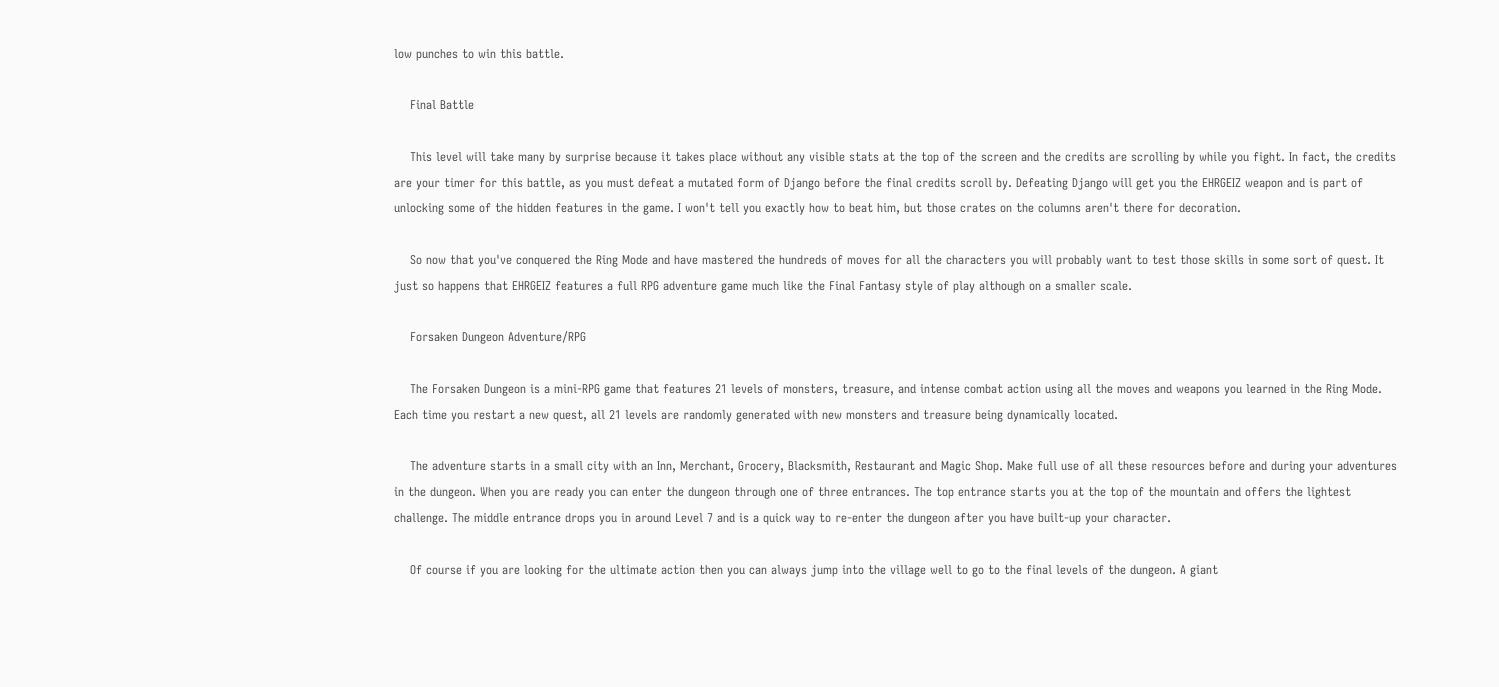low punches to win this battle.

    Final Battle

    This level will take many by surprise because it takes place without any visible stats at the top of the screen and the credits are scrolling by while you fight. In fact, the credits are your timer for this battle, as you must defeat a mutated form of Django before the final credits scroll by. Defeating Django will get you the EHRGEIZ weapon and is part of unlocking some of the hidden features in the game. I won't tell you exactly how to beat him, but those crates on the columns aren't there for decoration.

    So now that you've conquered the Ring Mode and have mastered the hundreds of moves for all the characters you will probably want to test those skills in some sort of quest. It just so happens that EHRGEIZ features a full RPG adventure game much like the Final Fantasy style of play although on a smaller scale.

    Forsaken Dungeon Adventure/RPG

    The Forsaken Dungeon is a mini-RPG game that features 21 levels of monsters, treasure, and intense combat action using all the moves and weapons you learned in the Ring Mode. Each time you restart a new quest, all 21 levels are randomly generated with new monsters and treasure being dynamically located.

    The adventure starts in a small city with an Inn, Merchant, Grocery, Blacksmith, Restaurant and Magic Shop. Make full use of all these resources before and during your adventures in the dungeon. When you are ready you can enter the dungeon through one of three entrances. The top entrance starts you at the top of the mountain and offers the lightest challenge. The middle entrance drops you in around Level 7 and is a quick way to re-enter the dungeon after you have built-up your character.

    Of course if you are looking for the ultimate action then you can always jump into the village well to go to the final levels of the dungeon. A giant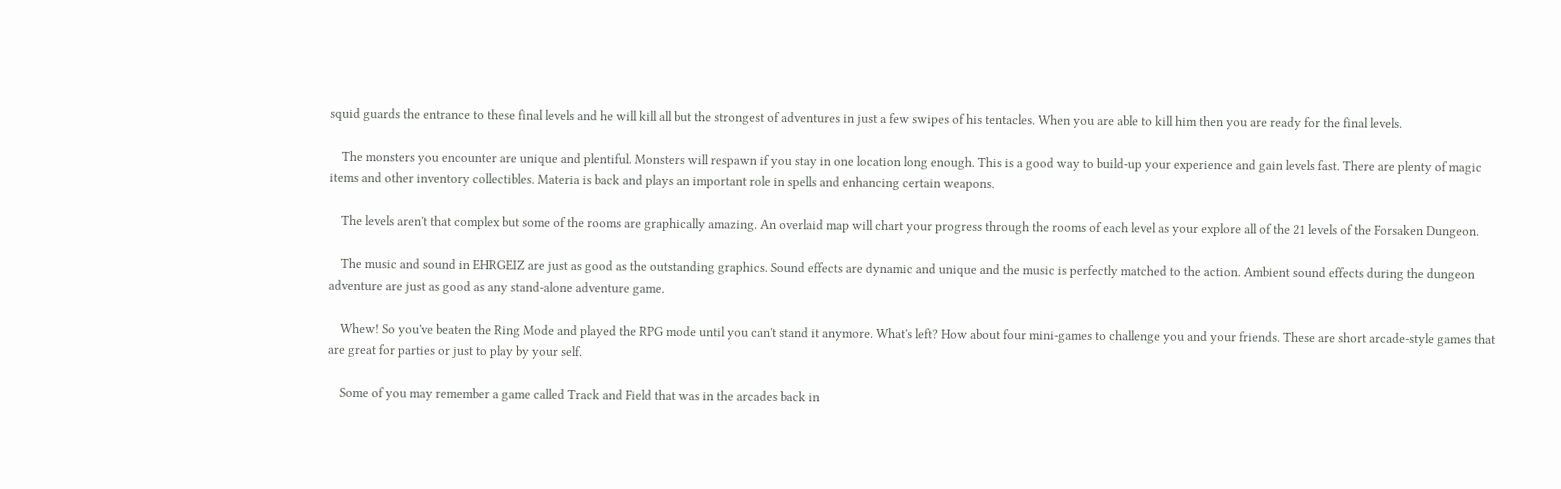squid guards the entrance to these final levels and he will kill all but the strongest of adventures in just a few swipes of his tentacles. When you are able to kill him then you are ready for the final levels.

    The monsters you encounter are unique and plentiful. Monsters will respawn if you stay in one location long enough. This is a good way to build-up your experience and gain levels fast. There are plenty of magic items and other inventory collectibles. Materia is back and plays an important role in spells and enhancing certain weapons.

    The levels aren't that complex but some of the rooms are graphically amazing. An overlaid map will chart your progress through the rooms of each level as your explore all of the 21 levels of the Forsaken Dungeon.

    The music and sound in EHRGEIZ are just as good as the outstanding graphics. Sound effects are dynamic and unique and the music is perfectly matched to the action. Ambient sound effects during the dungeon adventure are just as good as any stand-alone adventure game.

    Whew! So you've beaten the Ring Mode and played the RPG mode until you can't stand it anymore. What's left? How about four mini-games to challenge you and your friends. These are short arcade-style games that are great for parties or just to play by your self.

    Some of you may remember a game called Track and Field that was in the arcades back in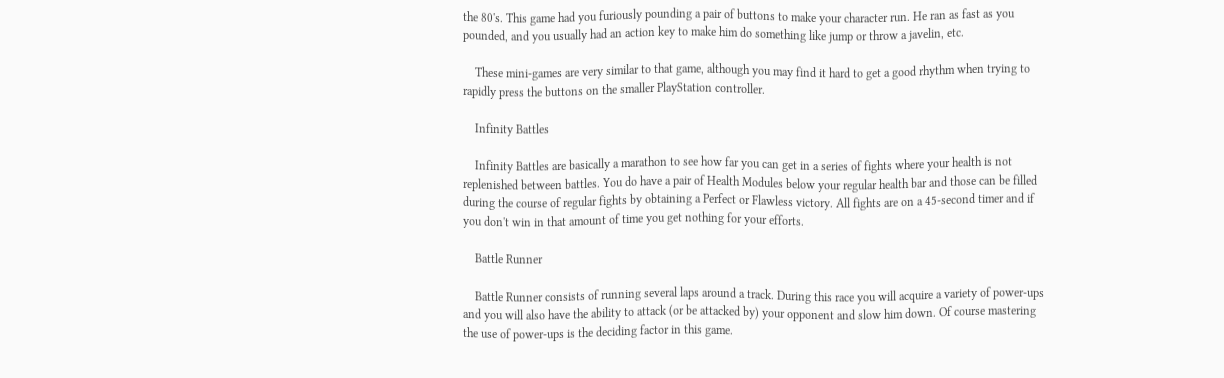the 80's. This game had you furiously pounding a pair of buttons to make your character run. He ran as fast as you pounded, and you usually had an action key to make him do something like jump or throw a javelin, etc.

    These mini-games are very similar to that game, although you may find it hard to get a good rhythm when trying to rapidly press the buttons on the smaller PlayStation controller.

    Infinity Battles

    Infinity Battles are basically a marathon to see how far you can get in a series of fights where your health is not replenished between battles. You do have a pair of Health Modules below your regular health bar and those can be filled during the course of regular fights by obtaining a Perfect or Flawless victory. All fights are on a 45-second timer and if you don't win in that amount of time you get nothing for your efforts.

    Battle Runner

    Battle Runner consists of running several laps around a track. During this race you will acquire a variety of power-ups and you will also have the ability to attack (or be attacked by) your opponent and slow him down. Of course mastering the use of power-ups is the deciding factor in this game.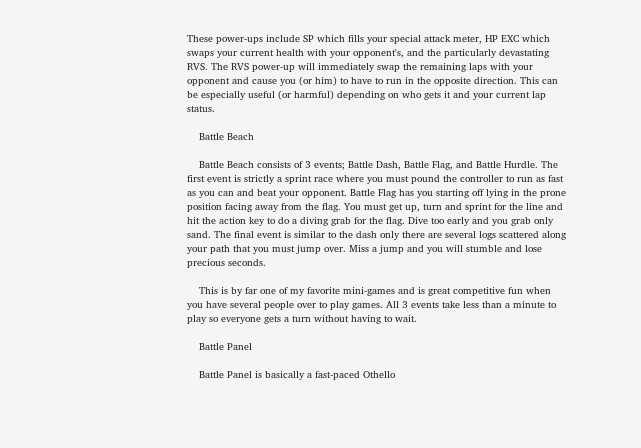These power-ups include SP which fills your special attack meter, HP EXC which swaps your current health with your opponent's, and the particularly devastating RVS. The RVS power-up will immediately swap the remaining laps with your opponent and cause you (or him) to have to run in the opposite direction. This can be especially useful (or harmful) depending on who gets it and your current lap status.

    Battle Beach

    Battle Beach consists of 3 events; Battle Dash, Battle Flag, and Battle Hurdle. The first event is strictly a sprint race where you must pound the controller to run as fast as you can and beat your opponent. Battle Flag has you starting off lying in the prone position facing away from the flag. You must get up, turn and sprint for the line and hit the action key to do a diving grab for the flag. Dive too early and you grab only sand. The final event is similar to the dash only there are several logs scattered along your path that you must jump over. Miss a jump and you will stumble and lose precious seconds.

    This is by far one of my favorite mini-games and is great competitive fun when you have several people over to play games. All 3 events take less than a minute to play so everyone gets a turn without having to wait.

    Battle Panel

    Battle Panel is basically a fast-paced Othello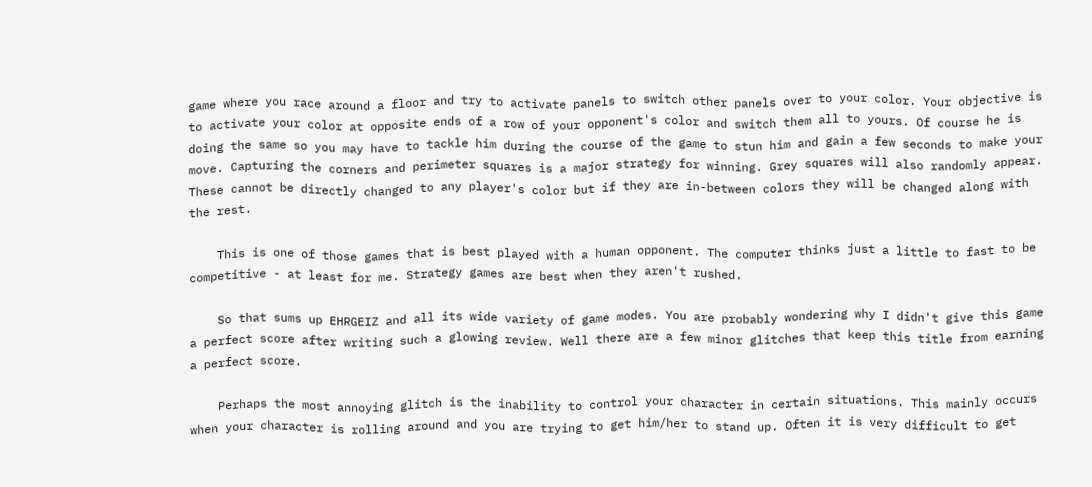game where you race around a floor and try to activate panels to switch other panels over to your color. Your objective is to activate your color at opposite ends of a row of your opponent's color and switch them all to yours. Of course he is doing the same so you may have to tackle him during the course of the game to stun him and gain a few seconds to make your move. Capturing the corners and perimeter squares is a major strategy for winning. Grey squares will also randomly appear. These cannot be directly changed to any player's color but if they are in-between colors they will be changed along with the rest.

    This is one of those games that is best played with a human opponent. The computer thinks just a little to fast to be competitive - at least for me. Strategy games are best when they aren't rushed.

    So that sums up EHRGEIZ and all its wide variety of game modes. You are probably wondering why I didn't give this game a perfect score after writing such a glowing review. Well there are a few minor glitches that keep this title from earning a perfect score.

    Perhaps the most annoying glitch is the inability to control your character in certain situations. This mainly occurs when your character is rolling around and you are trying to get him/her to stand up. Often it is very difficult to get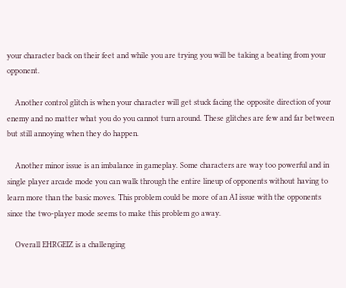your character back on their feet and while you are trying you will be taking a beating from your opponent.

    Another control glitch is when your character will get stuck facing the opposite direction of your enemy and no matter what you do you cannot turn around. These glitches are few and far between but still annoying when they do happen.

    Another minor issue is an imbalance in gameplay. Some characters are way too powerful and in single player arcade mode you can walk through the entire lineup of opponents without having to learn more than the basic moves. This problem could be more of an AI issue with the opponents since the two-player mode seems to make this problem go away.

    Overall EHRGEIZ is a challenging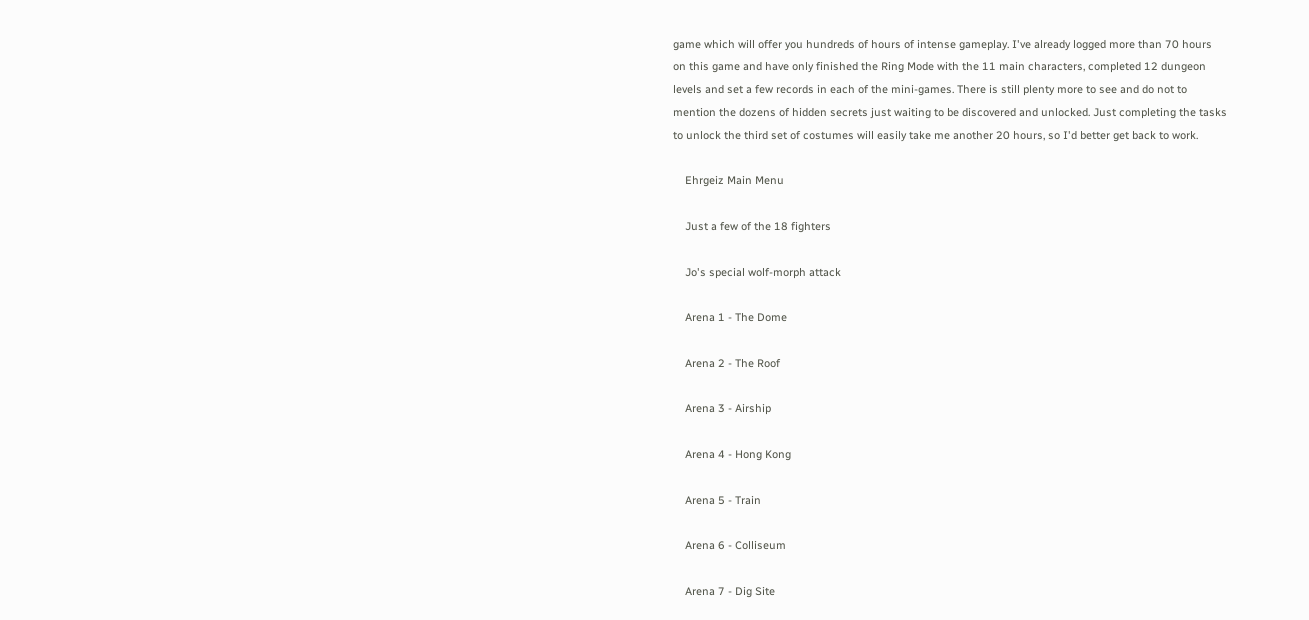game which will offer you hundreds of hours of intense gameplay. I've already logged more than 70 hours on this game and have only finished the Ring Mode with the 11 main characters, completed 12 dungeon levels and set a few records in each of the mini-games. There is still plenty more to see and do not to mention the dozens of hidden secrets just waiting to be discovered and unlocked. Just completing the tasks to unlock the third set of costumes will easily take me another 20 hours, so I'd better get back to work.

    Ehrgeiz Main Menu

    Just a few of the 18 fighters

    Jo's special wolf-morph attack

    Arena 1 - The Dome

    Arena 2 - The Roof

    Arena 3 - Airship

    Arena 4 - Hong Kong

    Arena 5 - Train

    Arena 6 - Colliseum

    Arena 7 - Dig Site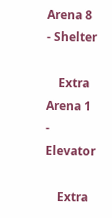Arena 8 - Shelter

    Extra Arena 1 - Elevator

    Extra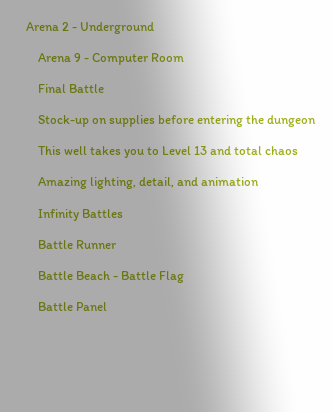Arena 2 - Underground

    Arena 9 - Computer Room

    Final Battle

    Stock-up on supplies before entering the dungeon

    This well takes you to Level 13 and total chaos

    Amazing lighting, detail, and animation

    Infinity Battles

    Battle Runner

    Battle Beach - Battle Flag

    Battle Panel